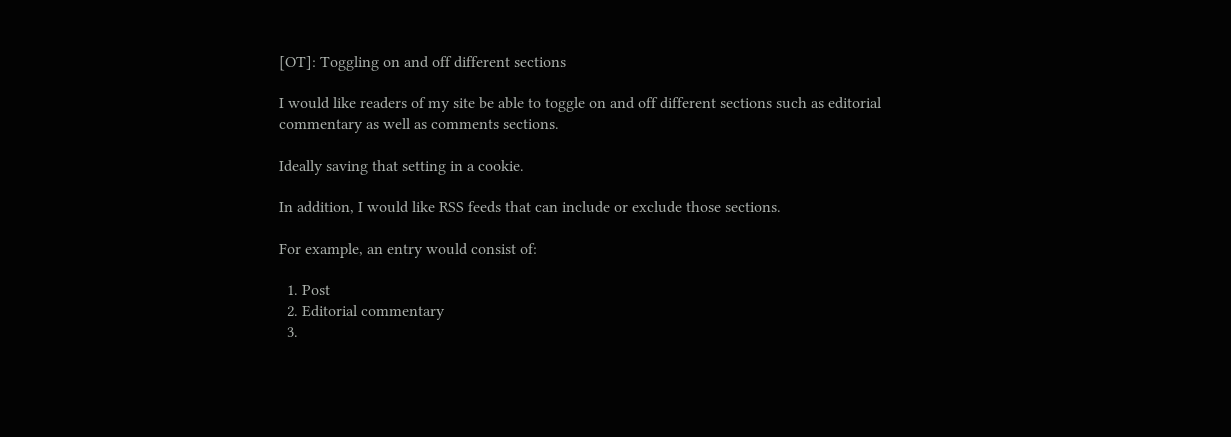[OT]: Toggling on and off different sections

I would like readers of my site be able to toggle on and off different sections such as editorial commentary as well as comments sections.

Ideally saving that setting in a cookie.

In addition, I would like RSS feeds that can include or exclude those sections.

For example, an entry would consist of:

  1. Post
  2. Editorial commentary
  3.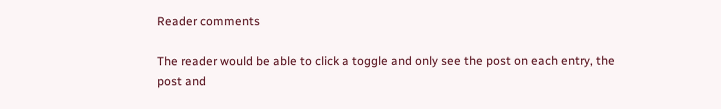Reader comments

The reader would be able to click a toggle and only see the post on each entry, the post and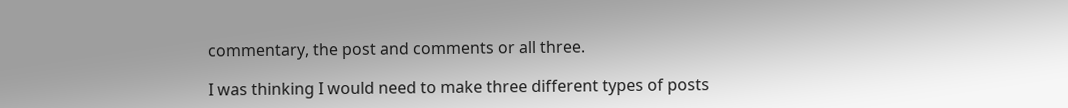commentary, the post and comments or all three.

I was thinking I would need to make three different types of posts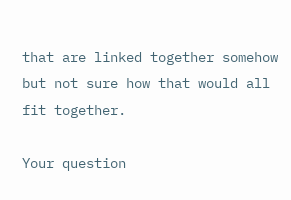that are linked together somehow but not sure how that would all fit together.

Your question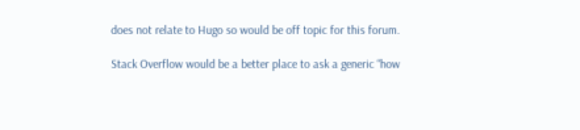does not relate to Hugo so would be off topic for this forum.

Stack Overflow would be a better place to ask a generic “how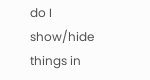do I show/hide things in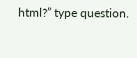html?” type question.